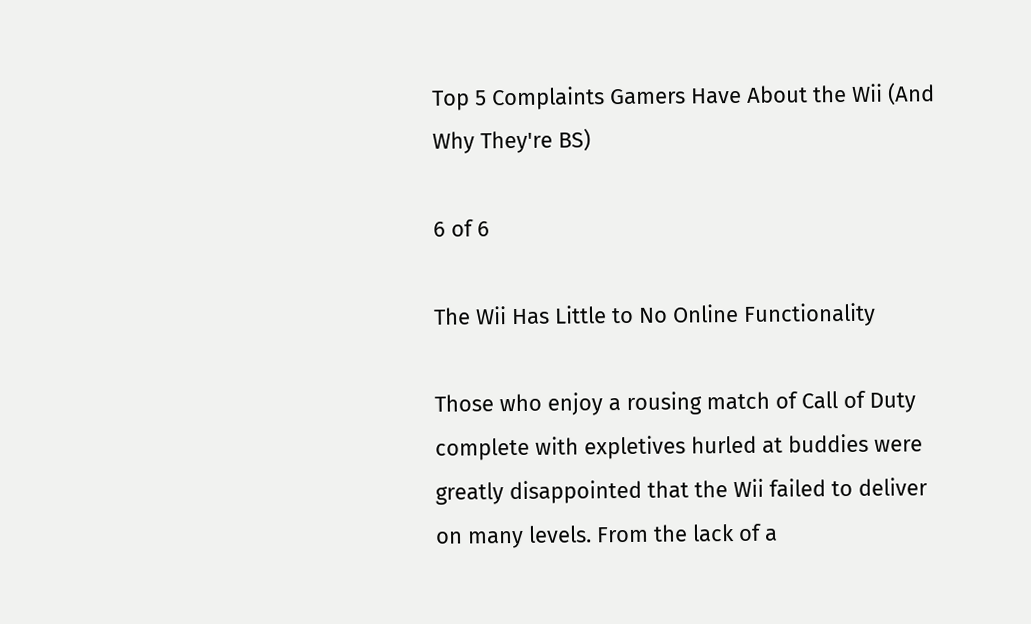Top 5 Complaints Gamers Have About the Wii (And Why They're BS)

6 of 6

The Wii Has Little to No Online Functionality

Those who enjoy a rousing match of Call of Duty complete with expletives hurled at buddies were greatly disappointed that the Wii failed to deliver on many levels. From the lack of a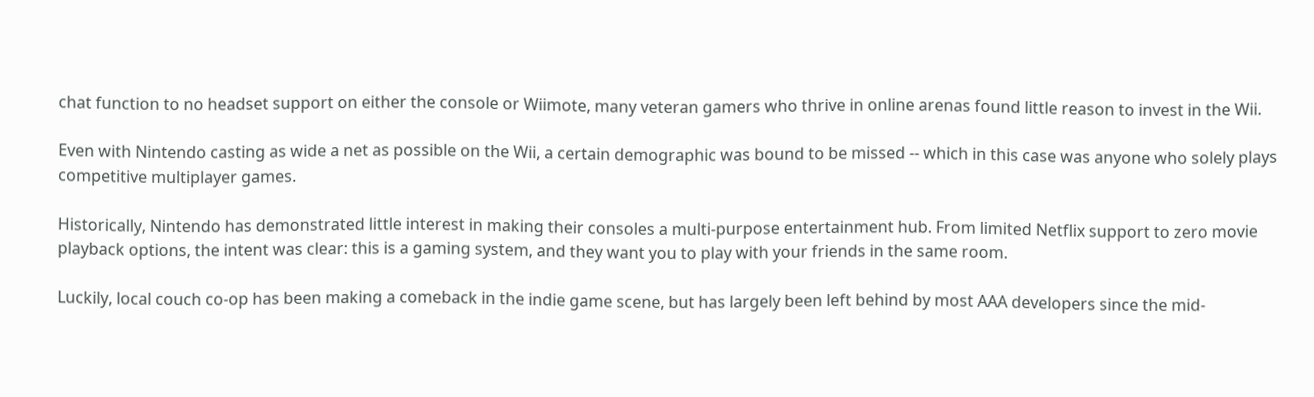chat function to no headset support on either the console or Wiimote, many veteran gamers who thrive in online arenas found little reason to invest in the Wii.

Even with Nintendo casting as wide a net as possible on the Wii, a certain demographic was bound to be missed -- which in this case was anyone who solely plays competitive multiplayer games.

Historically, Nintendo has demonstrated little interest in making their consoles a multi-purpose entertainment hub. From limited Netflix support to zero movie playback options, the intent was clear: this is a gaming system, and they want you to play with your friends in the same room.

Luckily, local couch co-op has been making a comeback in the indie game scene, but has largely been left behind by most AAA developers since the mid-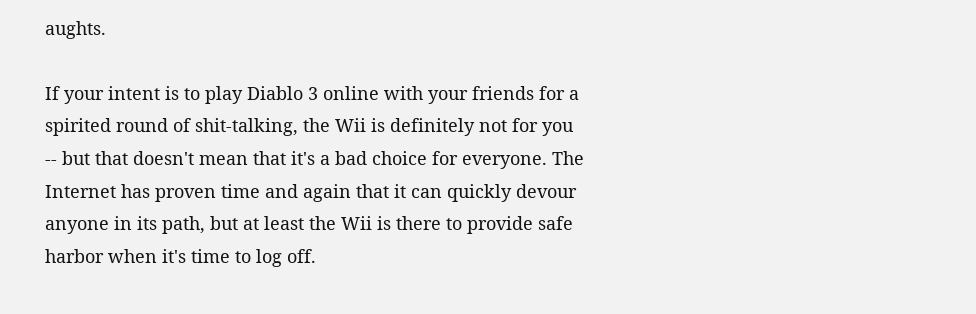aughts.

If your intent is to play Diablo 3 online with your friends for a spirited round of shit-talking, the Wii is definitely not for you -- but that doesn't mean that it's a bad choice for everyone. The Internet has proven time and again that it can quickly devour anyone in its path, but at least the Wii is there to provide safe harbor when it's time to log off.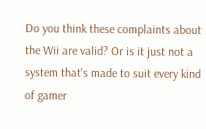Do you think these complaints about the Wii are valid? Or is it just not a system that's made to suit every kind of gamer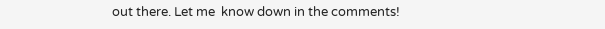out there. Let me  know down in the comments!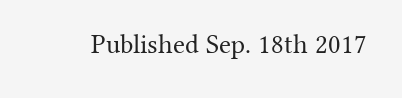Published Sep. 18th 2017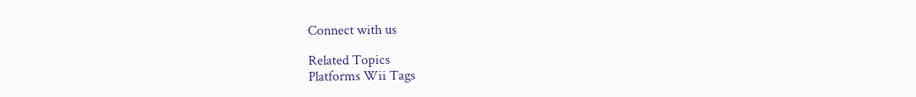Connect with us

Related Topics
Platforms Wii Tags